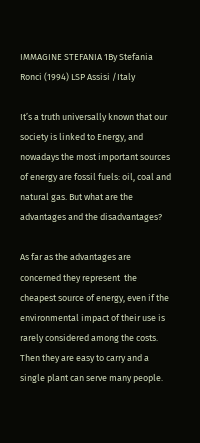IMMAGINE STEFANIA 1By Stefania Ronci (1994) LSP Assisi /Italy

It’s a truth universally known that our society is linked to Energy, and nowadays the most important sources of energy are fossil fuels: oil, coal and natural gas. But what are the advantages and the disadvantages?

As far as the advantages are concerned they represent  the cheapest source of energy, even if the environmental impact of their use is rarely considered among the costs. Then they are easy to carry and a single plant can serve many people.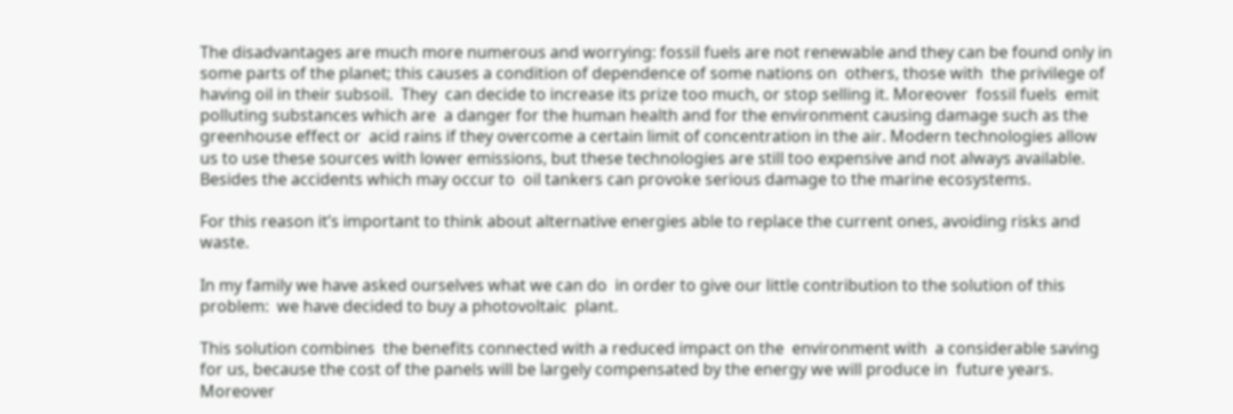The disadvantages are much more numerous and worrying: fossil fuels are not renewable and they can be found only in some parts of the planet; this causes a condition of dependence of some nations on  others, those with  the privilege of having oil in their subsoil.  They  can decide to increase its prize too much, or stop selling it. Moreover  fossil fuels  emit polluting substances which are  a danger for the human health and for the environment causing damage such as the greenhouse effect or  acid rains if they overcome a certain limit of concentration in the air. Modern technologies allow us to use these sources with lower emissions, but these technologies are still too expensive and not always available. Besides the accidents which may occur to  oil tankers can provoke serious damage to the marine ecosystems.

For this reason it’s important to think about alternative energies able to replace the current ones, avoiding risks and waste.

In my family we have asked ourselves what we can do  in order to give our little contribution to the solution of this problem:  we have decided to buy a photovoltaic  plant.

This solution combines  the benefits connected with a reduced impact on the  environment with  a considerable saving  for us, because the cost of the panels will be largely compensated by the energy we will produce in  future years. Moreover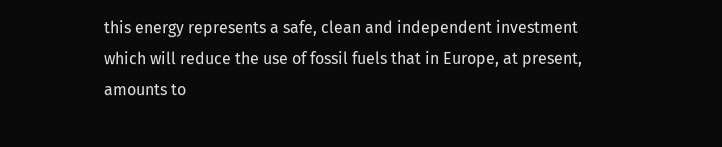this energy represents a safe, clean and independent investment which will reduce the use of fossil fuels that in Europe, at present, amounts to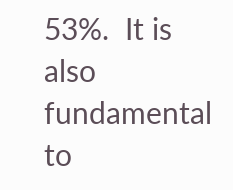53%.  It is also fundamental to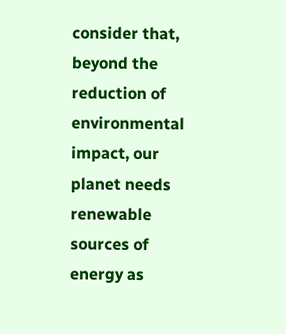consider that, beyond the reduction of environmental impact, our planet needs renewable sources of energy as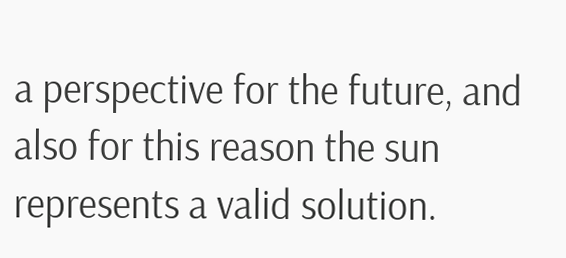a perspective for the future, and also for this reason the sun represents a valid solution.